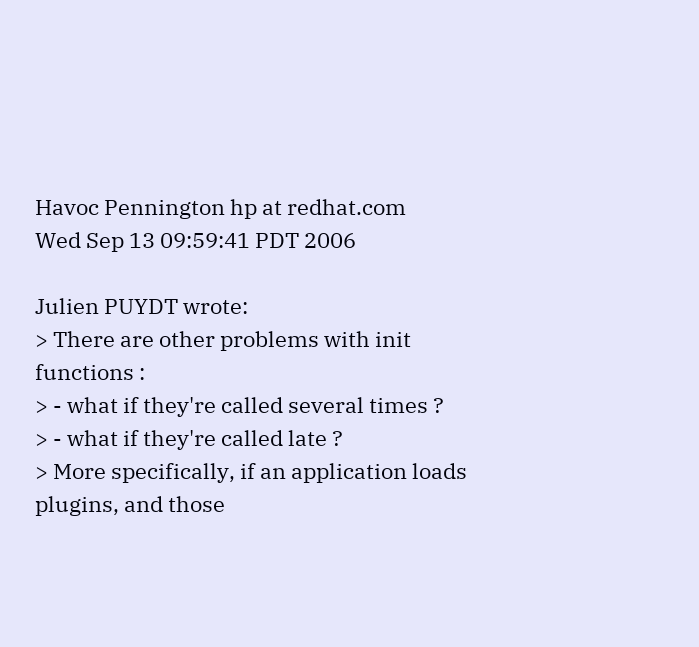Havoc Pennington hp at redhat.com
Wed Sep 13 09:59:41 PDT 2006

Julien PUYDT wrote:
> There are other problems with init functions :
> - what if they're called several times ?
> - what if they're called late ?
> More specifically, if an application loads plugins, and those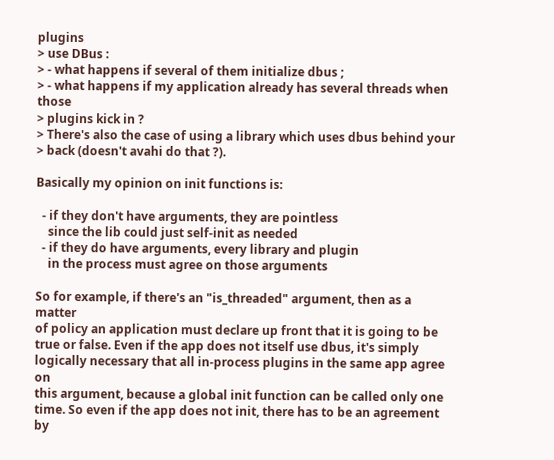plugins
> use DBus :
> - what happens if several of them initialize dbus ;
> - what happens if my application already has several threads when those
> plugins kick in ?
> There's also the case of using a library which uses dbus behind your
> back (doesn't avahi do that ?).

Basically my opinion on init functions is:

  - if they don't have arguments, they are pointless
    since the lib could just self-init as needed
  - if they do have arguments, every library and plugin
    in the process must agree on those arguments

So for example, if there's an "is_threaded" argument, then as a matter
of policy an application must declare up front that it is going to be
true or false. Even if the app does not itself use dbus, it's simply
logically necessary that all in-process plugins in the same app agree on
this argument, because a global init function can be called only one
time. So even if the app does not init, there has to be an agreement by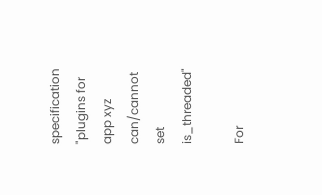specification "plugins for app xyz can/cannot set is_threaded"

For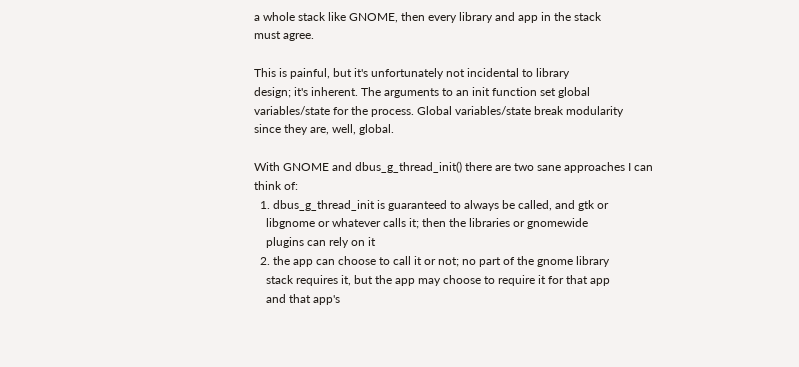a whole stack like GNOME, then every library and app in the stack
must agree.

This is painful, but it's unfortunately not incidental to library
design; it's inherent. The arguments to an init function set global
variables/state for the process. Global variables/state break modularity
since they are, well, global.

With GNOME and dbus_g_thread_init() there are two sane approaches I can
think of:
  1. dbus_g_thread_init is guaranteed to always be called, and gtk or
    libgnome or whatever calls it; then the libraries or gnomewide
    plugins can rely on it
  2. the app can choose to call it or not; no part of the gnome library
    stack requires it, but the app may choose to require it for that app
    and that app's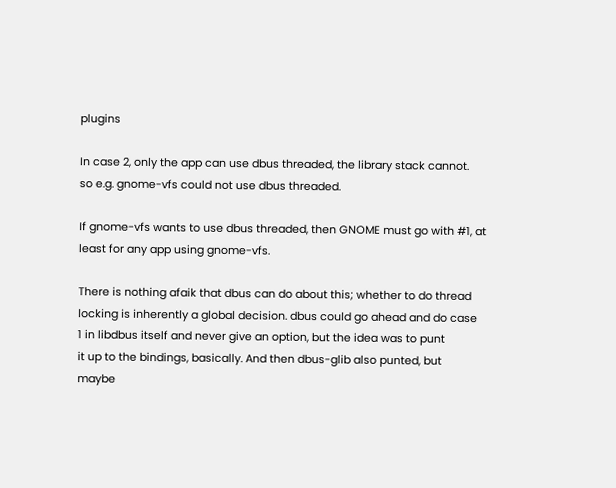plugins

In case 2, only the app can use dbus threaded, the library stack cannot.
so e.g. gnome-vfs could not use dbus threaded.

If gnome-vfs wants to use dbus threaded, then GNOME must go with #1, at
least for any app using gnome-vfs.

There is nothing afaik that dbus can do about this; whether to do thread
locking is inherently a global decision. dbus could go ahead and do case
1 in libdbus itself and never give an option, but the idea was to punt
it up to the bindings, basically. And then dbus-glib also punted, but
maybe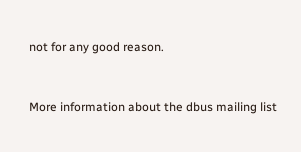not for any good reason.


More information about the dbus mailing list